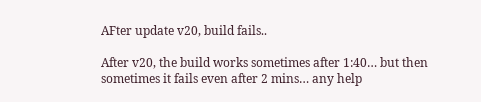AFter update v20, build fails..

After v20, the build works sometimes after 1:40… but then sometimes it fails even after 2 mins… any help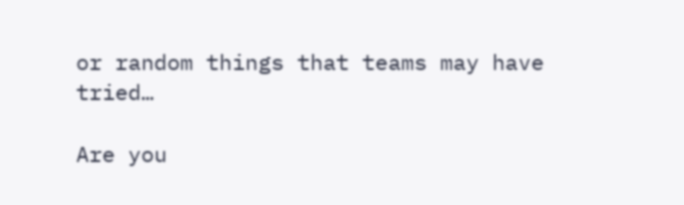or random things that teams may have tried…

Are you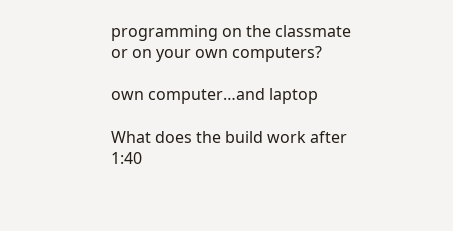programming on the classmate or on your own computers?

own computer…and laptop

What does the build work after 1:40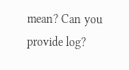mean? Can you provide log?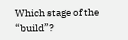Which stage of the “build”?